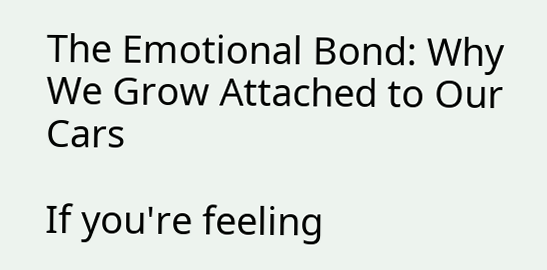The Emotional Bond: Why We Grow Attached to Our Cars

If you're feeling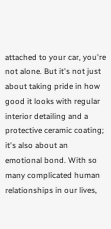attached to your car, you're not alone. But it's not just about taking pride in how good it looks with regular interior detailing and a protective ceramic coating; it's also about an emotional bond. With so many complicated human relationships in our lives,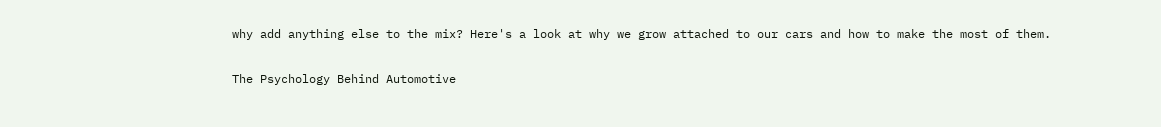why add anything else to the mix? Here's a look at why we grow attached to our cars and how to make the most of them.

The Psychology Behind Automotive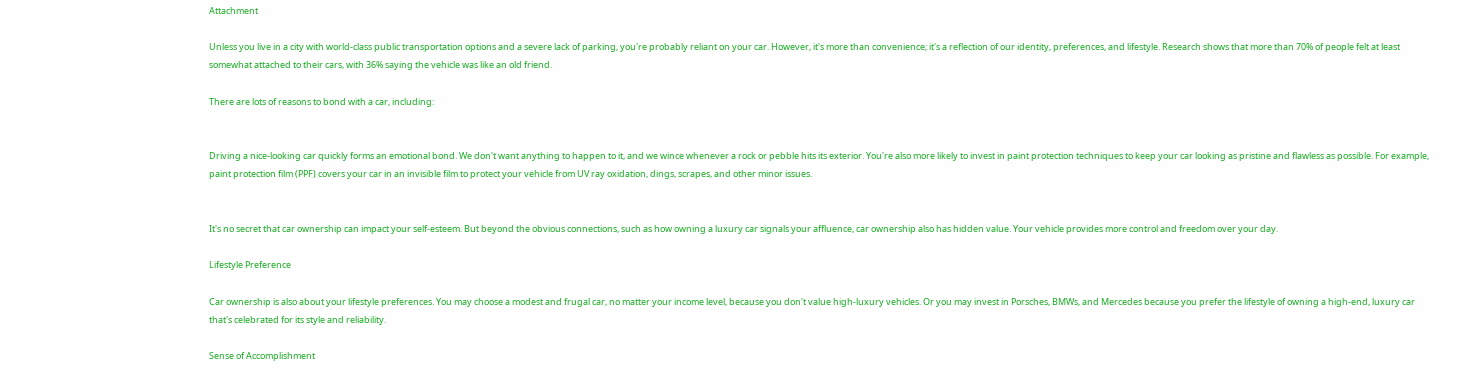Attachment

Unless you live in a city with world-class public transportation options and a severe lack of parking, you're probably reliant on your car. However, it's more than convenience; it's a reflection of our identity, preferences, and lifestyle. Research shows that more than 70% of people felt at least somewhat attached to their cars, with 36% saying the vehicle was like an old friend.

There are lots of reasons to bond with a car, including:


Driving a nice-looking car quickly forms an emotional bond. We don't want anything to happen to it, and we wince whenever a rock or pebble hits its exterior. You're also more likely to invest in paint protection techniques to keep your car looking as pristine and flawless as possible. For example, paint protection film (PPF) covers your car in an invisible film to protect your vehicle from UV ray oxidation, dings, scrapes, and other minor issues.


It's no secret that car ownership can impact your self-esteem. But beyond the obvious connections, such as how owning a luxury car signals your affluence, car ownership also has hidden value. Your vehicle provides more control and freedom over your day.

Lifestyle Preference

Car ownership is also about your lifestyle preferences. You may choose a modest and frugal car, no matter your income level, because you don't value high-luxury vehicles. Or you may invest in Porsches, BMWs, and Mercedes because you prefer the lifestyle of owning a high-end, luxury car that's celebrated for its style and reliability.

Sense of Accomplishment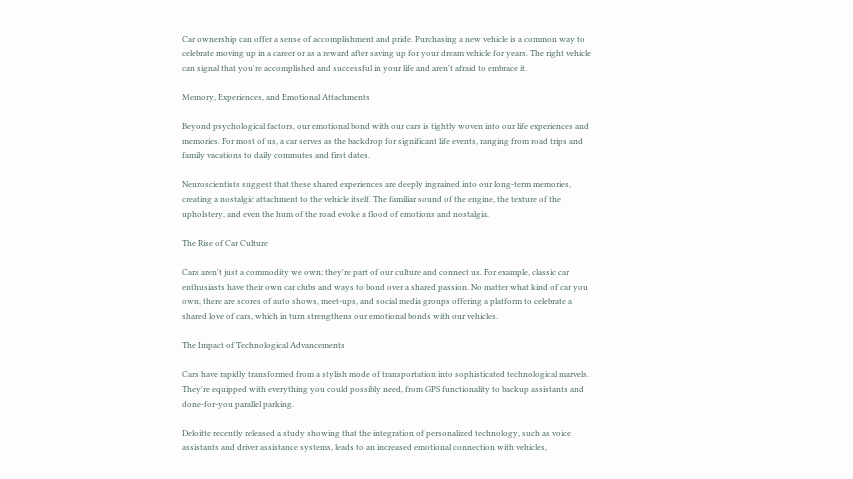Car ownership can offer a sense of accomplishment and pride. Purchasing a new vehicle is a common way to celebrate moving up in a career or as a reward after saving up for your dream vehicle for years. The right vehicle can signal that you're accomplished and successful in your life and aren't afraid to embrace it.

Memory, Experiences, and Emotional Attachments

Beyond psychological factors, our emotional bond with our cars is tightly woven into our life experiences and memories. For most of us, a car serves as the backdrop for significant life events, ranging from road trips and family vacations to daily commutes and first dates.

Neuroscientists suggest that these shared experiences are deeply ingrained into our long-term memories, creating a nostalgic attachment to the vehicle itself. The familiar sound of the engine, the texture of the upholstery, and even the hum of the road evoke a flood of emotions and nostalgia.

The Rise of Car Culture

Cars aren't just a commodity we own; they're part of our culture and connect us. For example, classic car enthusiasts have their own car clubs and ways to bond over a shared passion. No matter what kind of car you own, there are scores of auto shows, meet-ups, and social media groups offering a platform to celebrate a shared love of cars, which in turn strengthens our emotional bonds with our vehicles.

The Impact of Technological Advancements

Cars have rapidly transformed from a stylish mode of transportation into sophisticated technological marvels. They're equipped with everything you could possibly need, from GPS functionality to backup assistants and done-for-you parallel parking.

Deloitte recently released a study showing that the integration of personalized technology, such as voice assistants and driver assistance systems, leads to an increased emotional connection with vehicles,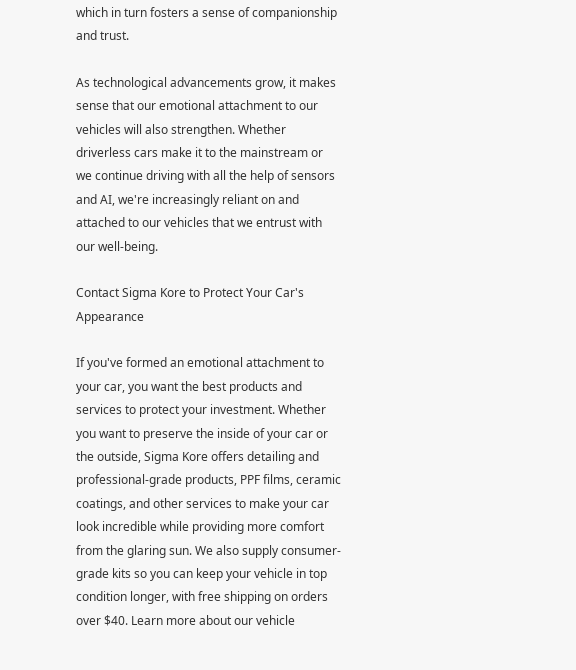which in turn fosters a sense of companionship and trust.

As technological advancements grow, it makes sense that our emotional attachment to our vehicles will also strengthen. Whether driverless cars make it to the mainstream or we continue driving with all the help of sensors and AI, we're increasingly reliant on and attached to our vehicles that we entrust with our well-being.

Contact Sigma Kore to Protect Your Car's Appearance

If you've formed an emotional attachment to your car, you want the best products and services to protect your investment. Whether you want to preserve the inside of your car or the outside, Sigma Kore offers detailing and professional-grade products, PPF films, ceramic coatings, and other services to make your car look incredible while providing more comfort from the glaring sun. We also supply consumer-grade kits so you can keep your vehicle in top condition longer, with free shipping on orders over $40. Learn more about our vehicle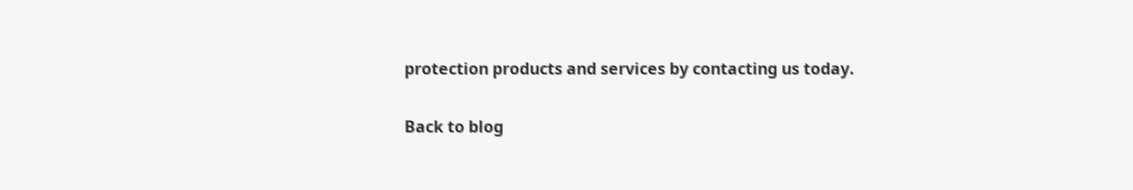protection products and services by contacting us today.

Back to blog